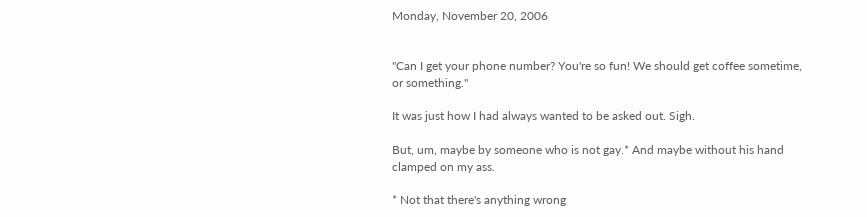Monday, November 20, 2006


"Can I get your phone number? You're so fun! We should get coffee sometime, or something."

It was just how I had always wanted to be asked out. Sigh.

But, um, maybe by someone who is not gay.* And maybe without his hand clamped on my ass.

* Not that there's anything wrong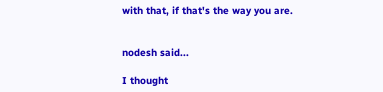with that, if that's the way you are.


nodesh said...

I thought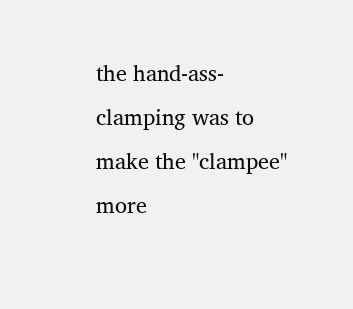the hand-ass-clamping was to make the "clampee" more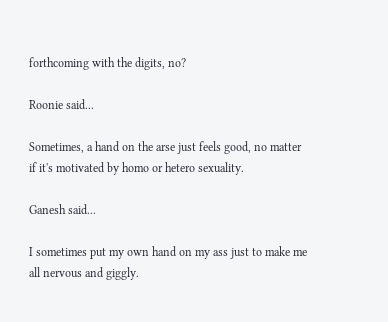forthcoming with the digits, no?

Roonie said...

Sometimes, a hand on the arse just feels good, no matter if it's motivated by homo or hetero sexuality.

Ganesh said...

I sometimes put my own hand on my ass just to make me all nervous and giggly.